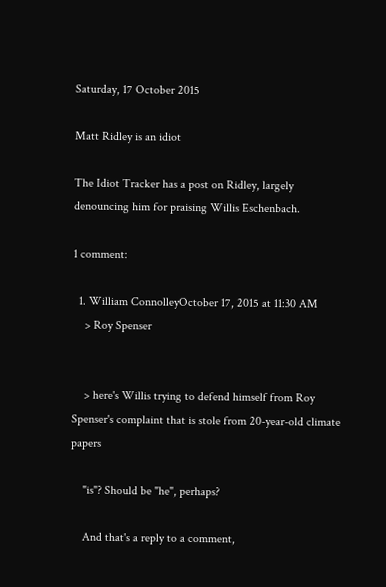Saturday, 17 October 2015

Matt Ridley is an idiot

The Idiot Tracker has a post on Ridley, largely denouncing him for praising Willis Eschenbach.

1 comment:

  1. William ConnolleyOctober 17, 2015 at 11:30 AM
    > Roy Spenser


    > here's Willis trying to defend himself from Roy Spenser's complaint that is stole from 20-year-old climate papers

    "is"? Should be "he", perhaps?

    And that's a reply to a comment,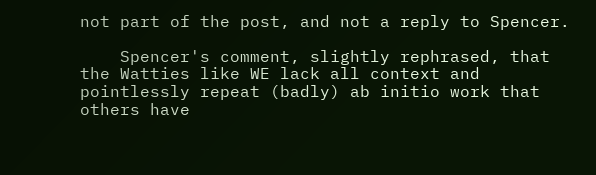not part of the post, and not a reply to Spencer.

    Spencer's comment, slightly rephrased, that the Watties like WE lack all context and pointlessly repeat (badly) ab initio work that others have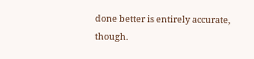done better is entirely accurate, though.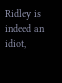Ridley is indeed an idiot,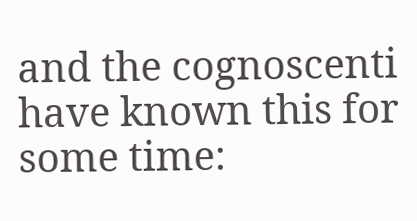and the cognoscenti have known this for some time: